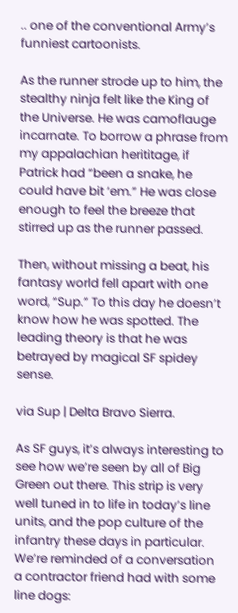.. one of the conventional Army’s funniest cartoonists.

As the runner strode up to him, the stealthy ninja felt like the King of the Universe. He was camoflauge incarnate. To borrow a phrase from my appalachian herititage, if Patrick had “been a snake, he could have bit ‘em.” He was close enough to feel the breeze that stirred up as the runner passed.

Then, without missing a beat, his fantasy world fell apart with one word, “Sup.” To this day he doesn’t know how he was spotted. The leading theory is that he was betrayed by magical SF spidey sense.

via Sup | Delta Bravo Sierra.

As SF guys, it’s always interesting to see how we’re seen by all of Big Green out there. This strip is very well tuned in to life in today’s line units, and the pop culture of the infantry these days in particular. We’re reminded of a conversation a contractor friend had with some line dogs: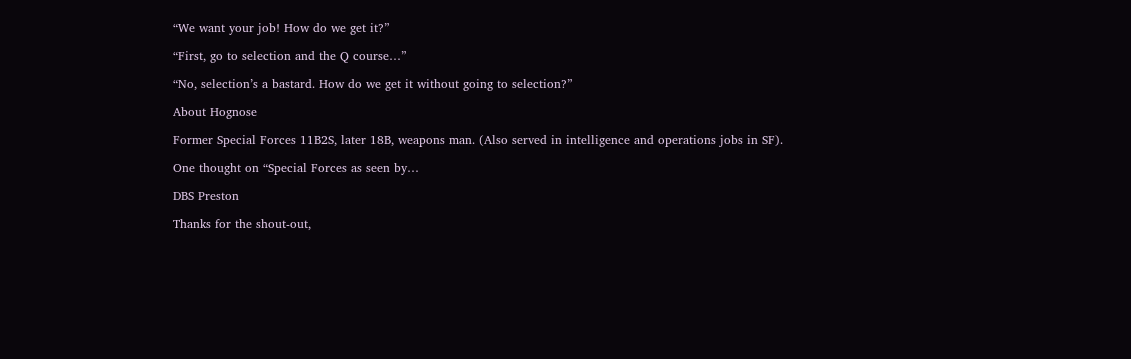“We want your job! How do we get it?”

“First, go to selection and the Q course…”

“No, selection’s a bastard. How do we get it without going to selection?”

About Hognose

Former Special Forces 11B2S, later 18B, weapons man. (Also served in intelligence and operations jobs in SF).

One thought on “Special Forces as seen by…

DBS Preston

Thanks for the shout-out,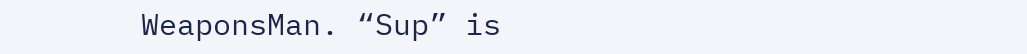WeaponsMan. “Sup” is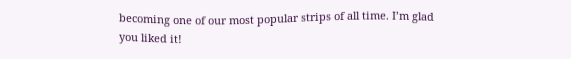becoming one of our most popular strips of all time. I’m glad you liked it!